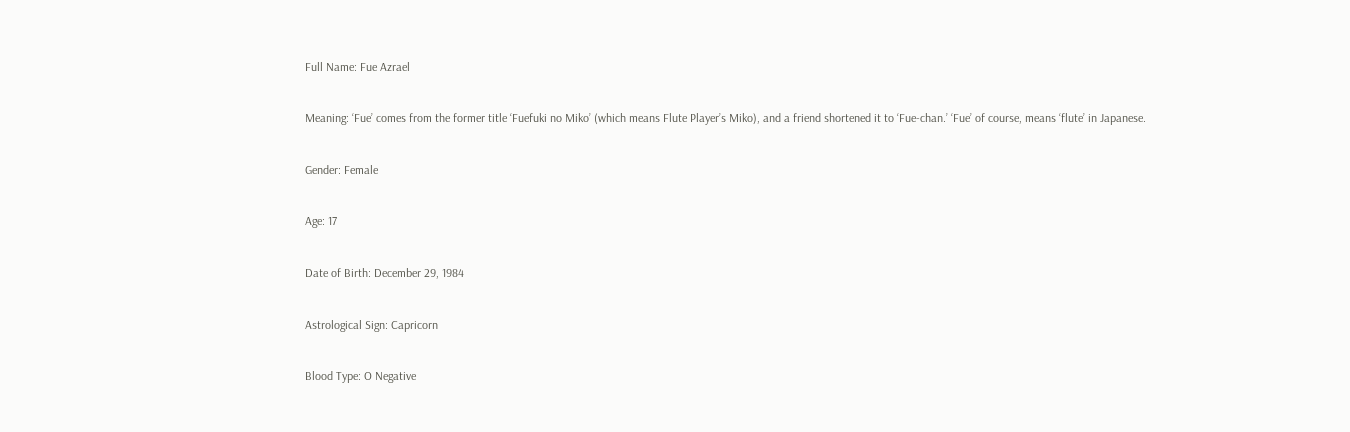Full Name: Fue Azrael

Meaning: ‘Fue’ comes from the former title ‘Fuefuki no Miko’ (which means Flute Player’s Miko), and a friend shortened it to ‘Fue-chan.’ ‘Fue’ of course, means ‘flute’ in Japanese.

Gender: Female

Age: 17

Date of Birth: December 29, 1984

Astrological Sign: Capricorn

Blood Type: O Negative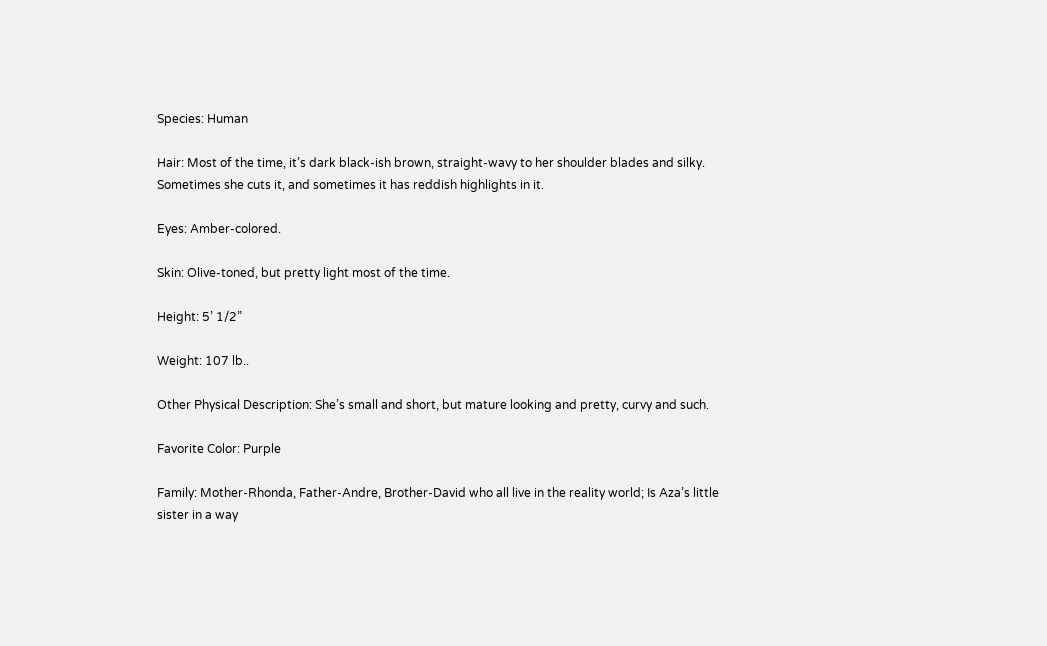Species: Human

Hair: Most of the time, it’s dark black-ish brown, straight-wavy to her shoulder blades and silky. Sometimes she cuts it, and sometimes it has reddish highlights in it.

Eyes: Amber-colored.

Skin: Olive-toned, but pretty light most of the time.

Height: 5’ 1/2”

Weight: 107 lb..

Other Physical Description: She’s small and short, but mature looking and pretty, curvy and such.

Favorite Color: Purple

Family: Mother-Rhonda, Father-Andre, Brother-David who all live in the reality world; Is Aza’s little sister in a way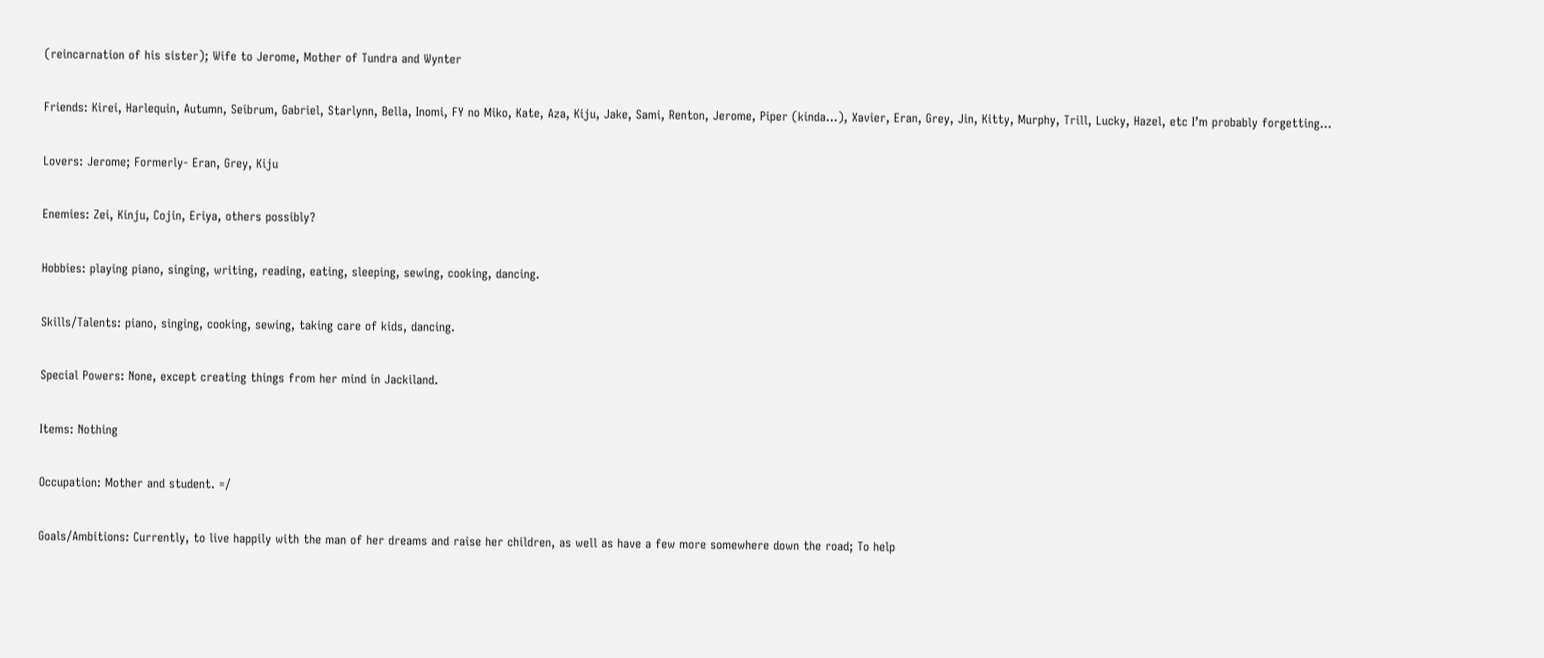(reincarnation of his sister); Wife to Jerome, Mother of Tundra and Wynter

Friends: Kirei, Harlequin, Autumn, Seibrum, Gabriel, Starlynn, Bella, Inomi, FY no Miko, Kate, Aza, Kiju, Jake, Sami, Renton, Jerome, Piper (kinda...), Xavier, Eran, Grey, Jin, Kitty, Murphy, Trill, Lucky, Hazel, etc I’m probably forgetting...

Lovers: Jerome; Formerly- Eran, Grey, Kiju

Enemies: Zei, Kinju, Cojin, Eriya, others possibly?

Hobbies: playing piano, singing, writing, reading, eating, sleeping, sewing, cooking, dancing.

Skills/Talents: piano, singing, cooking, sewing, taking care of kids, dancing.

Special Powers: None, except creating things from her mind in Jackiland.

Items: Nothing

Occupation: Mother and student. =/

Goals/Ambitions: Currently, to live happily with the man of her dreams and raise her children, as well as have a few more somewhere down the road; To help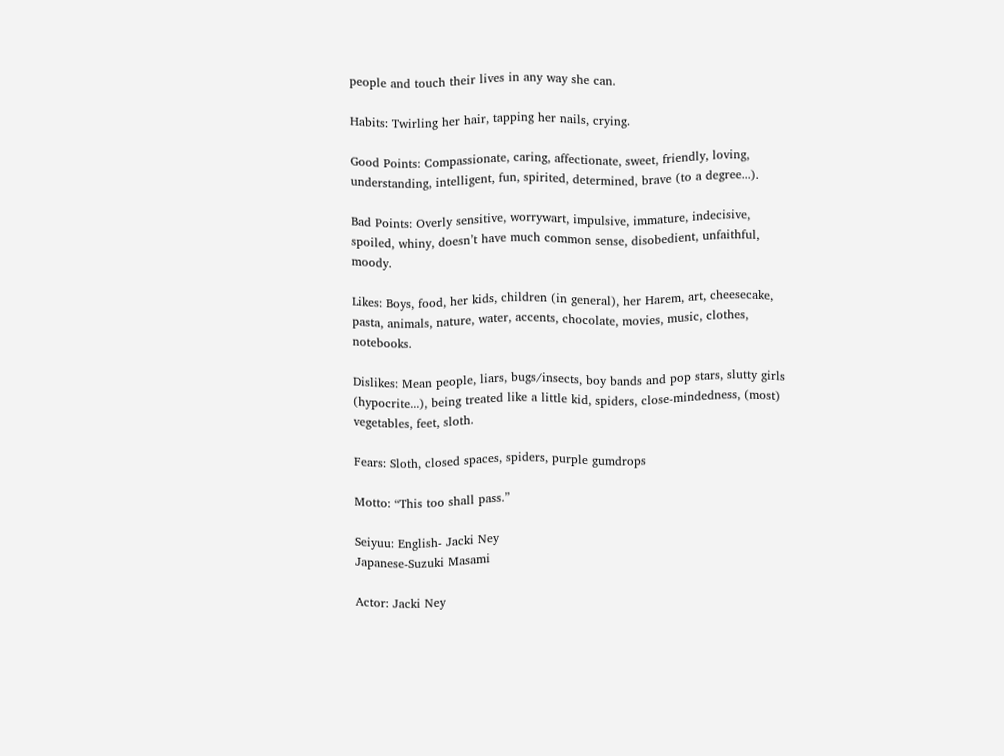people and touch their lives in any way she can.

Habits: Twirling her hair, tapping her nails, crying.

Good Points: Compassionate, caring, affectionate, sweet, friendly, loving, understanding, intelligent, fun, spirited, determined, brave (to a degree...).

Bad Points: Overly sensitive, worrywart, impulsive, immature, indecisive, spoiled, whiny, doesn’t have much common sense, disobedient, unfaithful, moody.

Likes: Boys, food, her kids, children (in general), her Harem, art, cheesecake, pasta, animals, nature, water, accents, chocolate, movies, music, clothes, notebooks.

Dislikes: Mean people, liars, bugs/insects, boy bands and pop stars, slutty girls (hypocrite...), being treated like a little kid, spiders, close-mindedness, (most) vegetables, feet, sloth.

Fears: Sloth, closed spaces, spiders, purple gumdrops

Motto: “This too shall pass.”

Seiyuu: English- Jacki Ney
Japanese-Suzuki Masami

Actor: Jacki Ney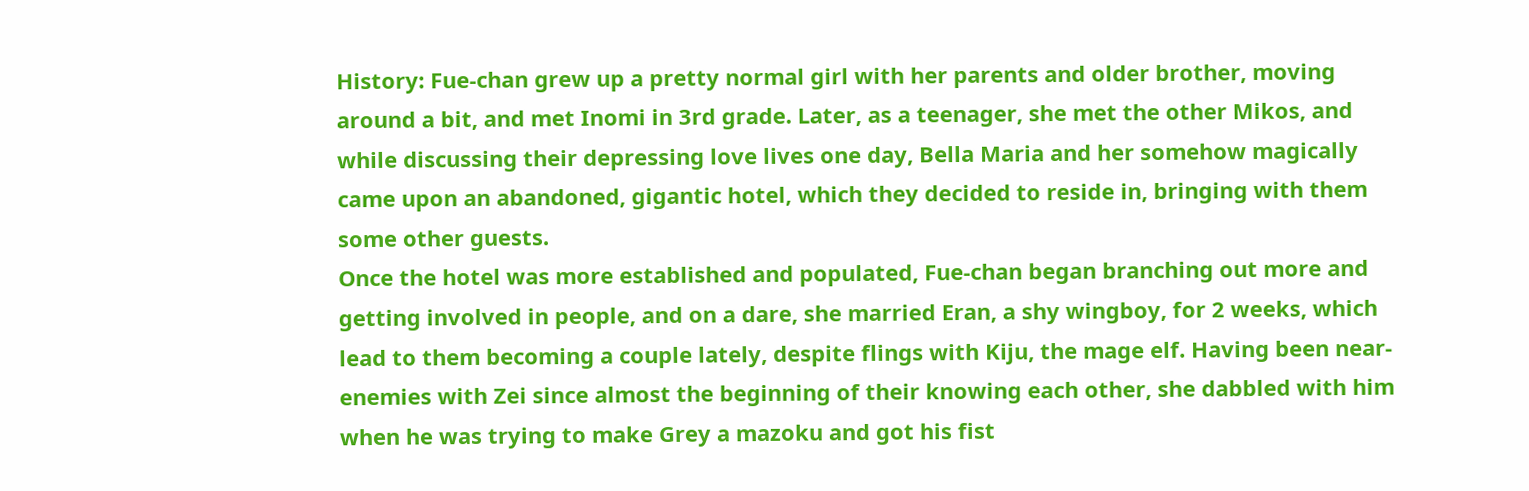History: Fue-chan grew up a pretty normal girl with her parents and older brother, moving around a bit, and met Inomi in 3rd grade. Later, as a teenager, she met the other Mikos, and while discussing their depressing love lives one day, Bella Maria and her somehow magically came upon an abandoned, gigantic hotel, which they decided to reside in, bringing with them some other guests.
Once the hotel was more established and populated, Fue-chan began branching out more and getting involved in people, and on a dare, she married Eran, a shy wingboy, for 2 weeks, which lead to them becoming a couple lately, despite flings with Kiju, the mage elf. Having been near-enemies with Zei since almost the beginning of their knowing each other, she dabbled with him when he was trying to make Grey a mazoku and got his fist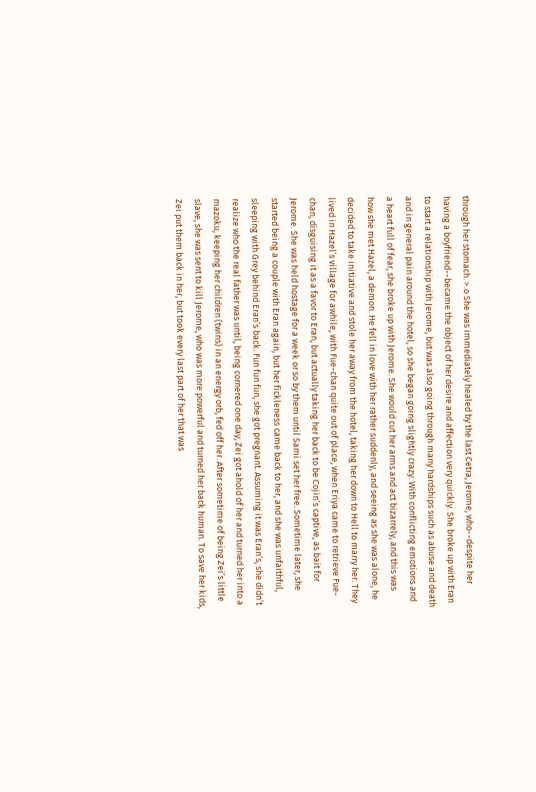through her stomach. >.o She was immediately healed by the last Cetra, Jerome, who--despite her having a boyfriend--became the object of her desire and affection very quickly. She broke up with Eran to start a relationship with Jerome, but was also going through many hardships such as abuse and death and in general pain around the hotel, so she began going slightly crazy. With conflicting emotions and a heart full of fear, she broke up with Jerome. She would cut her arms and act bizarrely, and this was how she met Hazel, a demon. He fell in love with her rather suddenly, and seeing as she was alone, he decided to take initiative and stole her away from the hotel, taking her down to Hell to marry her. They lived in Hazel’s village for awhile, with Fue-chan quite out of place, when Eriya came to retrieve Fue-chan, disguising it as a favor to Eran, but actually taking her back to be Cojin’s captive, as bait for Jerome. She was held hostage for a week or so by them until Sami set her free. Sometime later, she started being a couple with Eran again, but her fickleness came back to her, and she was unfaithful, sleeping with Grey behind Eran’s back. Fun fun fun, she got pregnant. Assuming it was Eran’s, she didn’t realize who the real father was until, being cornered one day, Zei got ahold of her and turned her into a mazoku, keeping her children (twins) in an energy orb, fed off her. After sometime of being Zei’s little slave, she was sent to kill Jerome, who was more powerful and turned her back human. To save her kids, Zei put them back in her, but took every last part of her that was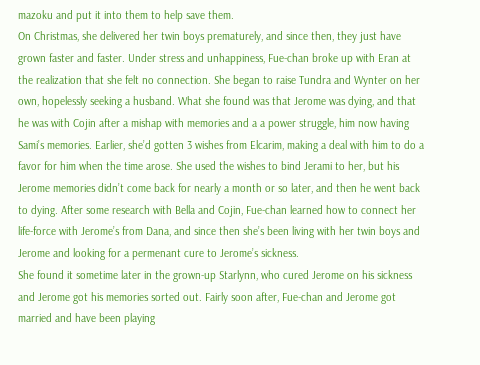mazoku and put it into them to help save them.
On Christmas, she delivered her twin boys prematurely, and since then, they just have grown faster and faster. Under stress and unhappiness, Fue-chan broke up with Eran at the realization that she felt no connection. She began to raise Tundra and Wynter on her own, hopelessly seeking a husband. What she found was that Jerome was dying, and that he was with Cojin after a mishap with memories and a a power struggle, him now having Sami’s memories. Earlier, she’d gotten 3 wishes from Elcarim, making a deal with him to do a favor for him when the time arose. She used the wishes to bind Jerami to her, but his Jerome memories didn’t come back for nearly a month or so later, and then he went back to dying. After some research with Bella and Cojin, Fue-chan learned how to connect her life-force with Jerome’s from Dana, and since then she’s been living with her twin boys and Jerome and looking for a permenant cure to Jerome’s sickness.
She found it sometime later in the grown-up Starlynn, who cured Jerome on his sickness and Jerome got his memories sorted out. Fairly soon after, Fue-chan and Jerome got married and have been playing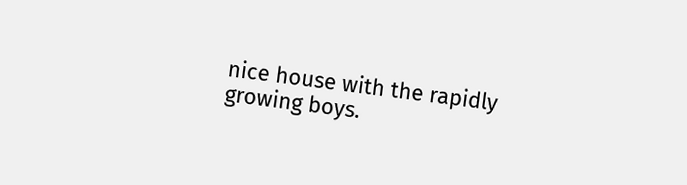nice house with the rapidly growing boys.